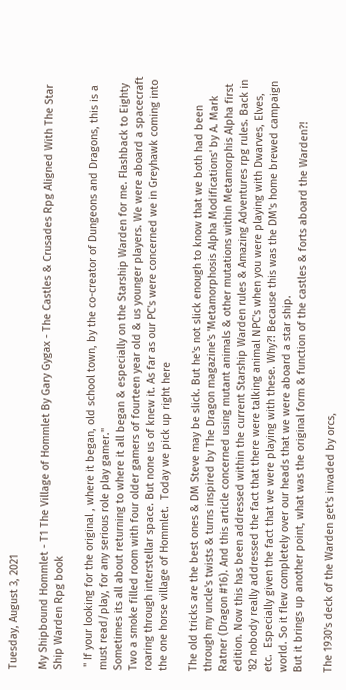Tuesday, August 3, 2021

My Shipbound Hommlet - T1 The Village of Hommlet By Gary Gygax - The Castles & Crusades Rpg Aligned With The Star Ship Warden Rpg book

 " If your looking for the original , where it began, old school town, by the co-creator of Dungeons and Dragons, this is a must read/play, for any serious role play gamer."
Sometimes its all about returning to where it all began & especially on the Starship Warden for me. Flashback to Eighty Two a smoke filled room with four older gamers of fourteen year old & us younger players. We were aboard a spacecraft roaring through interstellar space. But none us of knew it. As far as our PC's were concerned we in Greyhawk coming into the one horse village of Hommlet.  Today we pick up right here

The old tricks are the best ones & DM Steve may be slick. But he's not slick enough to know that we both had been through my uncle's twists & turns inspired by The Dragon magazine's 'Metamorphosis Alpha Modifications' by A. Mark Ratner (Dragon #16). And this article concerned using mutant animals & other mutations within Metamorphis Alpha first edition. Now this has been addressed within the current Starship Warden rules & Amazing Adventures rpg rules. Back in '82 nobody really addressed the fact that there were talking animal NPC's when you were playing with Dwarves, Elves, etc.  Especially given the fact that we were playing with these. Why?! Because this was the DM's home brewed campaign world. So it flew completely over our heads that we were aboard a star ship.
But it brings up another point, what was the original form & function of the castles & forts aboard the Warden?!

The 1930's deck of the Warden get's invaded by orcs,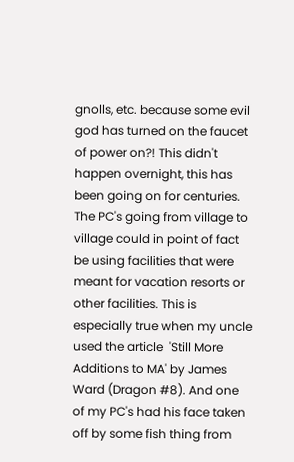gnolls, etc. because some evil god has turned on the faucet of power on?! This didn't happen overnight, this has been going on for centuries. The PC's going from village to village could in point of fact be using facilities that were meant for vacation resorts or other facilities. This is especially true when my uncle used the article  'Still More Additions to MA' by James Ward (Dragon #8). And one of my PC's had his face taken off by some fish thing from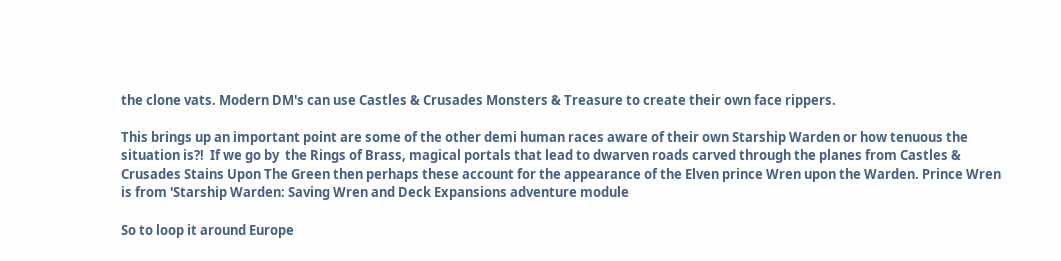the clone vats. Modern DM's can use Castles & Crusades Monsters & Treasure to create their own face rippers.

This brings up an important point are some of the other demi human races aware of their own Starship Warden or how tenuous the situation is?!  If we go by  the Rings of Brass, magical portals that lead to dwarven roads carved through the planes from Castles & Crusades Stains Upon The Green then perhaps these account for the appearance of the Elven prince Wren upon the Warden. Prince Wren is from 'Starship Warden: Saving Wren and Deck Expansions adventure module

So to loop it around Europe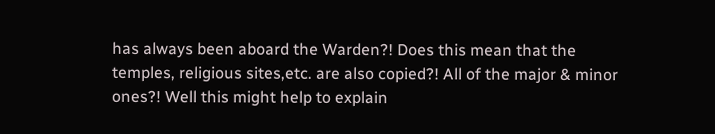has always been aboard the Warden?! Does this mean that the temples, religious sites,etc. are also copied?! All of the major & minor ones?! Well this might help to explain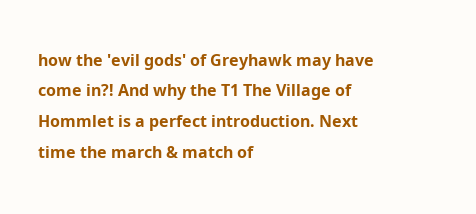how the 'evil gods' of Greyhawk may have come in?! And why the T1 The Village of Hommlet is a perfect introduction. Next time the march & match of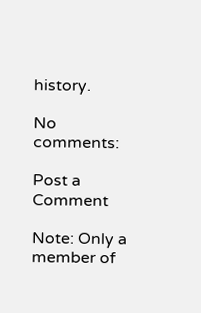history.

No comments:

Post a Comment

Note: Only a member of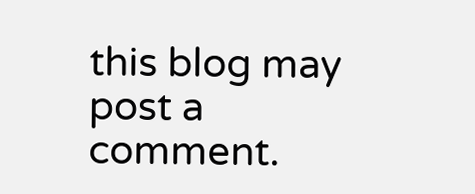this blog may post a comment.